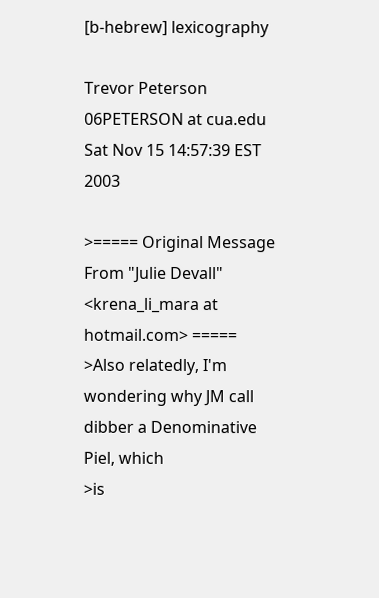[b-hebrew] lexicography

Trevor Peterson 06PETERSON at cua.edu
Sat Nov 15 14:57:39 EST 2003

>===== Original Message From "Julie Devall" <krena_li_mara at hotmail.com> =====
>Also relatedly, I'm wondering why JM call dibber a Denominative Piel, which
>is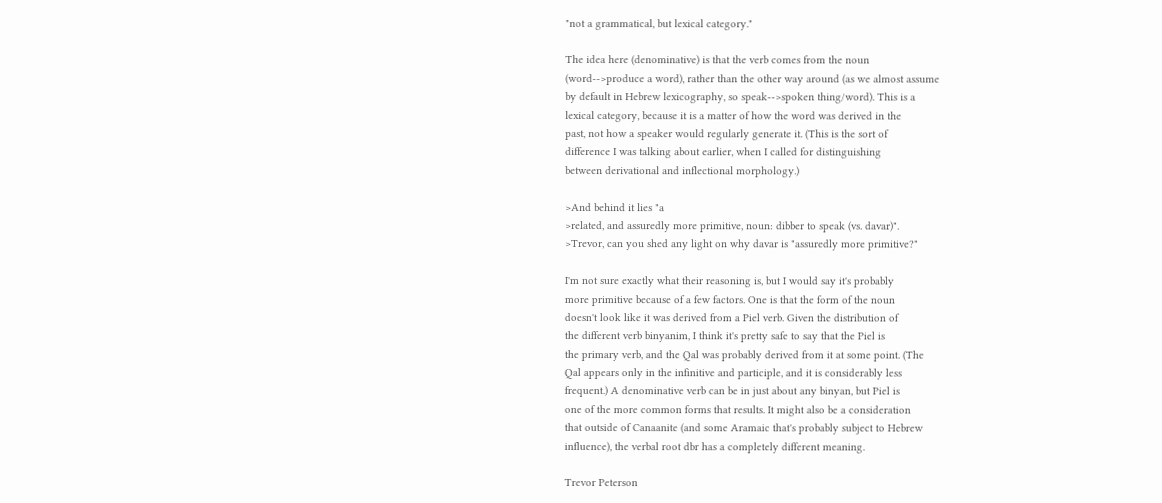"not a grammatical, but lexical category."

The idea here (denominative) is that the verb comes from the noun
(word-->produce a word), rather than the other way around (as we almost assume
by default in Hebrew lexicography, so speak-->spoken thing/word). This is a
lexical category, because it is a matter of how the word was derived in the
past, not how a speaker would regularly generate it. (This is the sort of
difference I was talking about earlier, when I called for distinguishing
between derivational and inflectional morphology.)

>And behind it lies "a
>related, and assuredly more primitive, noun: dibber to speak (vs. davar)".
>Trevor, can you shed any light on why davar is "assuredly more primitive?"

I'm not sure exactly what their reasoning is, but I would say it's probably
more primitive because of a few factors. One is that the form of the noun
doesn't look like it was derived from a Piel verb. Given the distribution of
the different verb binyanim, I think it's pretty safe to say that the Piel is
the primary verb, and the Qal was probably derived from it at some point. (The
Qal appears only in the infinitive and participle, and it is considerably less
frequent.) A denominative verb can be in just about any binyan, but Piel is
one of the more common forms that results. It might also be a consideration
that outside of Canaanite (and some Aramaic that's probably subject to Hebrew
influence), the verbal root dbr has a completely different meaning.

Trevor Peterson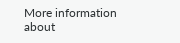More information about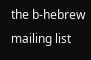the b-hebrew mailing list